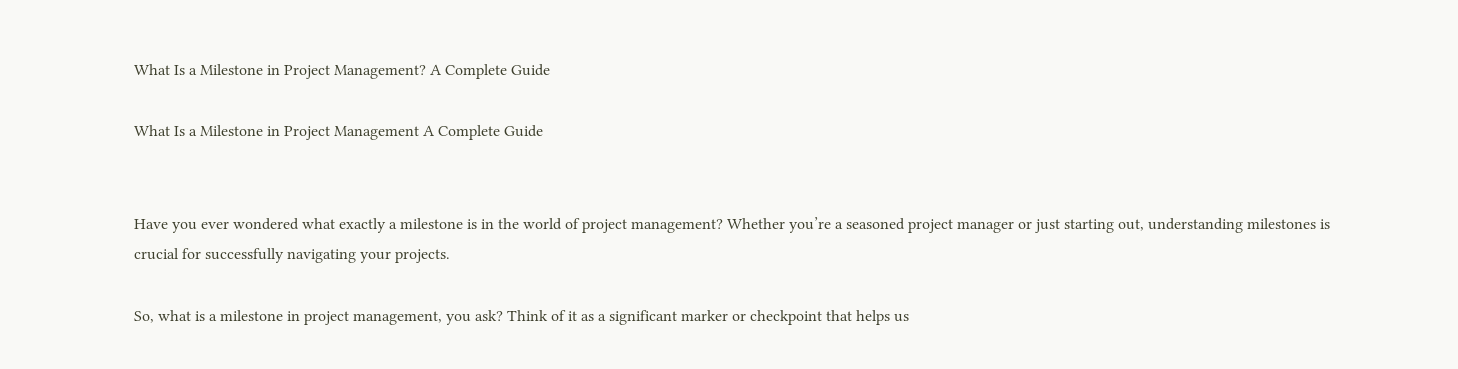What Is a Milestone in Project Management? A Complete Guide

What Is a Milestone in Project Management A Complete Guide


Have you ever wondered what exactly a milestone is in the world of project management? Whether you’re a seasoned project manager or just starting out, understanding milestones is crucial for successfully navigating your projects.

So, what is a milestone in project management, you ask? Think of it as a significant marker or checkpoint that helps us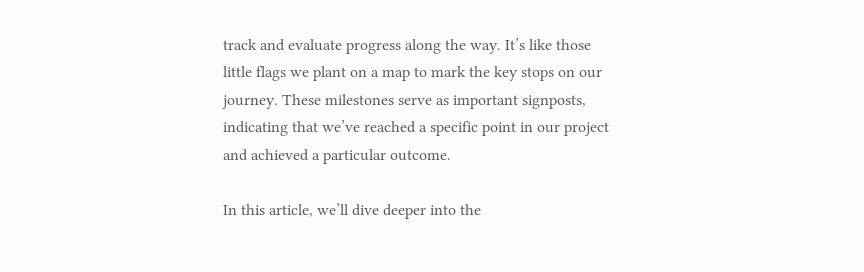track and evaluate progress along the way. It’s like those little flags we plant on a map to mark the key stops on our journey. These milestones serve as important signposts, indicating that we’ve reached a specific point in our project and achieved a particular outcome.

In this article, we’ll dive deeper into the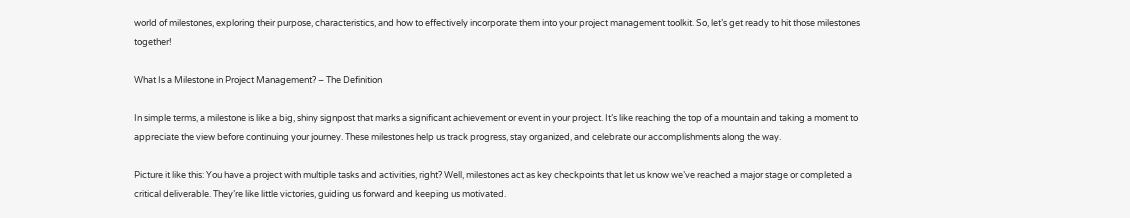world of milestones, exploring their purpose, characteristics, and how to effectively incorporate them into your project management toolkit. So, let’s get ready to hit those milestones together!

What Is a Milestone in Project Management? – The Definition

In simple terms, a milestone is like a big, shiny signpost that marks a significant achievement or event in your project. It’s like reaching the top of a mountain and taking a moment to appreciate the view before continuing your journey. These milestones help us track progress, stay organized, and celebrate our accomplishments along the way.

Picture it like this: You have a project with multiple tasks and activities, right? Well, milestones act as key checkpoints that let us know we’ve reached a major stage or completed a critical deliverable. They’re like little victories, guiding us forward and keeping us motivated.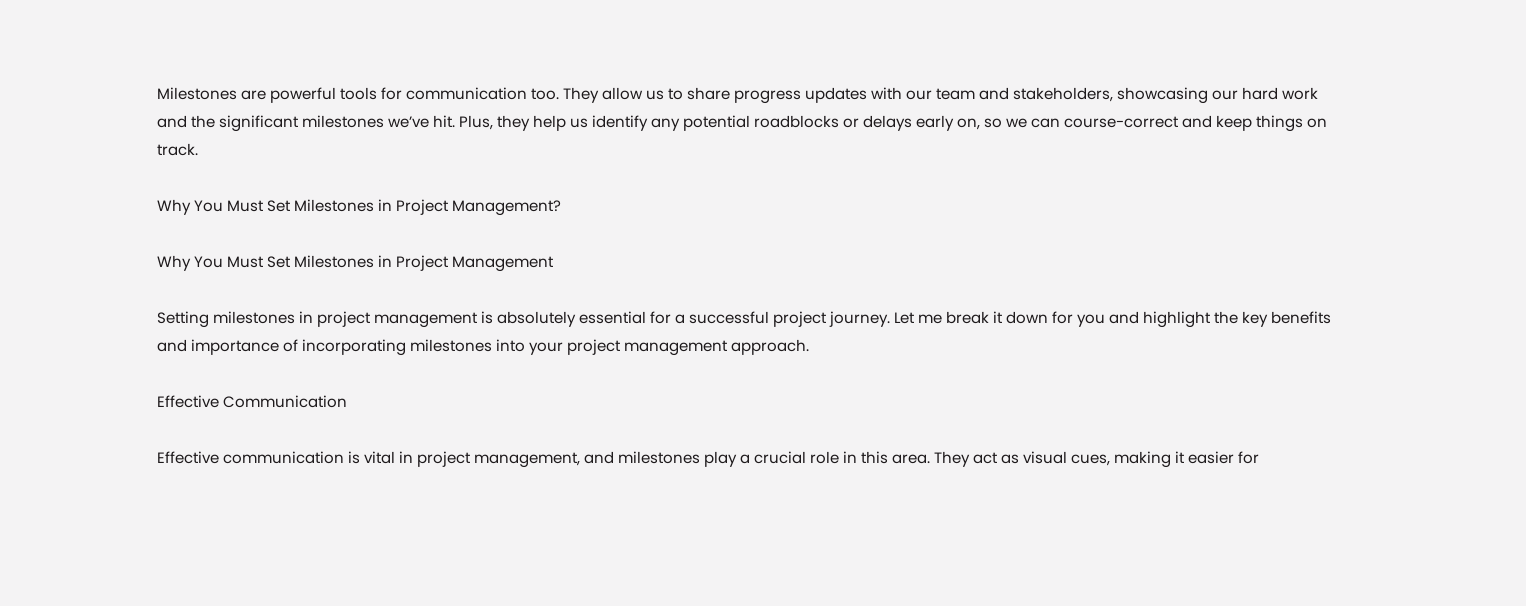Milestones are powerful tools for communication too. They allow us to share progress updates with our team and stakeholders, showcasing our hard work and the significant milestones we’ve hit. Plus, they help us identify any potential roadblocks or delays early on, so we can course-correct and keep things on track.

Why You Must Set Milestones in Project Management?

Why You Must Set Milestones in Project Management

Setting milestones in project management is absolutely essential for a successful project journey. Let me break it down for you and highlight the key benefits and importance of incorporating milestones into your project management approach.

Effective Communication

Effective communication is vital in project management, and milestones play a crucial role in this area. They act as visual cues, making it easier for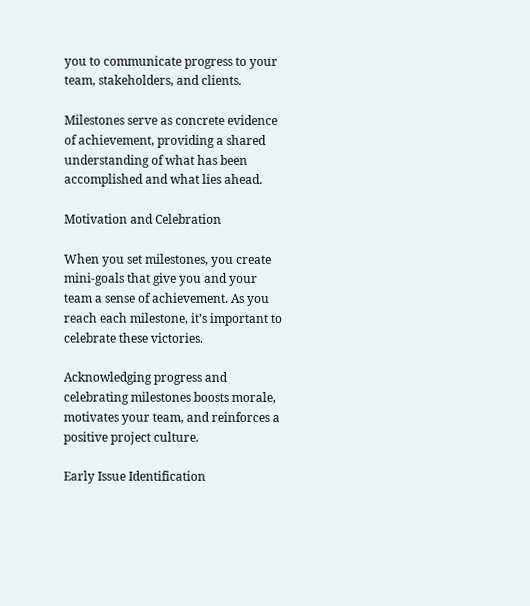you to communicate progress to your team, stakeholders, and clients.

Milestones serve as concrete evidence of achievement, providing a shared understanding of what has been accomplished and what lies ahead.

Motivation and Celebration

When you set milestones, you create mini-goals that give you and your team a sense of achievement. As you reach each milestone, it’s important to celebrate these victories.

Acknowledging progress and celebrating milestones boosts morale, motivates your team, and reinforces a positive project culture.

Early Issue Identification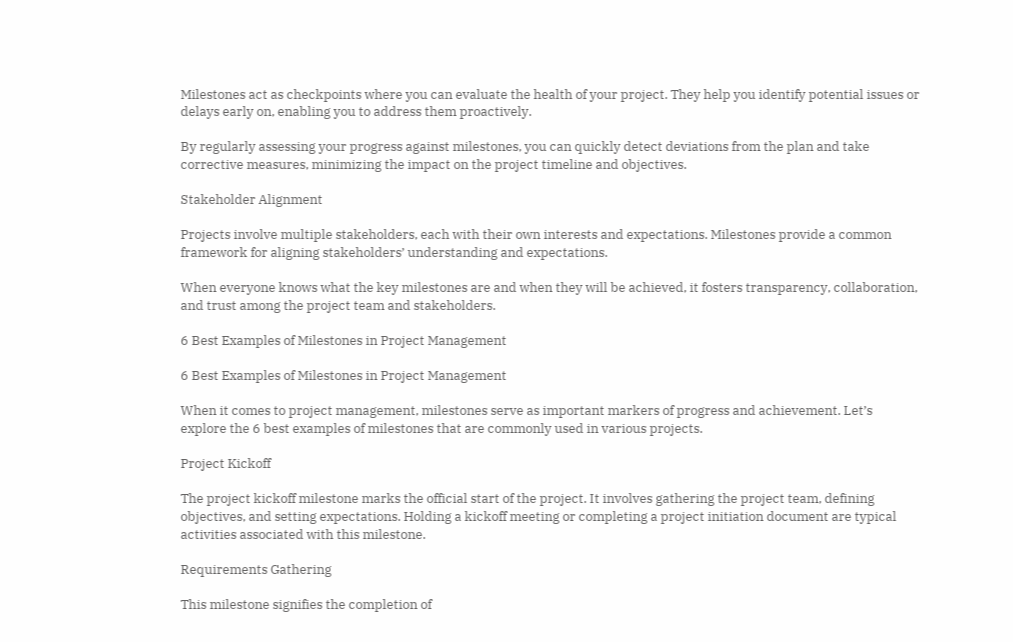Milestones act as checkpoints where you can evaluate the health of your project. They help you identify potential issues or delays early on, enabling you to address them proactively.

By regularly assessing your progress against milestones, you can quickly detect deviations from the plan and take corrective measures, minimizing the impact on the project timeline and objectives.

Stakeholder Alignment

Projects involve multiple stakeholders, each with their own interests and expectations. Milestones provide a common framework for aligning stakeholders’ understanding and expectations.

When everyone knows what the key milestones are and when they will be achieved, it fosters transparency, collaboration, and trust among the project team and stakeholders.

6 Best Examples of Milestones in Project Management

6 Best Examples of Milestones in Project Management

When it comes to project management, milestones serve as important markers of progress and achievement. Let’s explore the 6 best examples of milestones that are commonly used in various projects.

Project Kickoff

The project kickoff milestone marks the official start of the project. It involves gathering the project team, defining objectives, and setting expectations. Holding a kickoff meeting or completing a project initiation document are typical activities associated with this milestone.

Requirements Gathering

This milestone signifies the completion of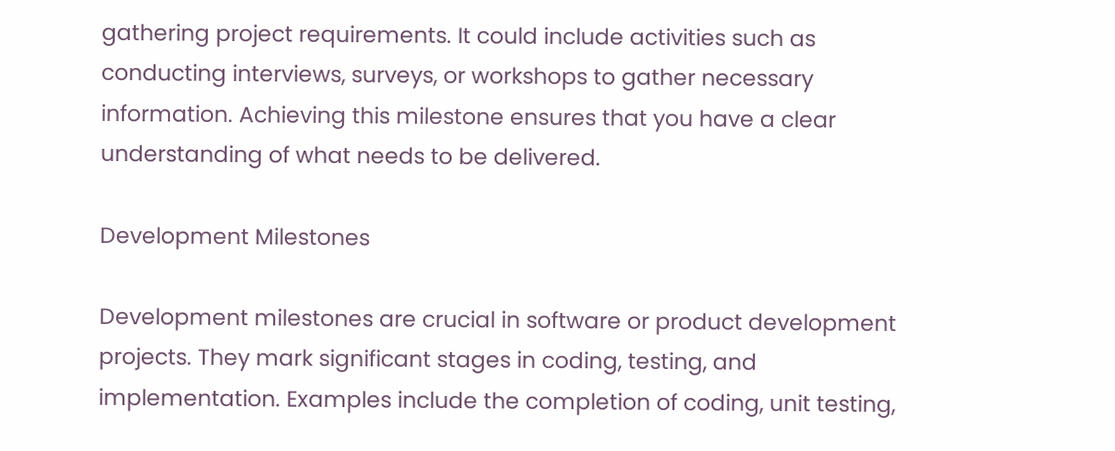gathering project requirements. It could include activities such as conducting interviews, surveys, or workshops to gather necessary information. Achieving this milestone ensures that you have a clear understanding of what needs to be delivered.

Development Milestones

Development milestones are crucial in software or product development projects. They mark significant stages in coding, testing, and implementation. Examples include the completion of coding, unit testing,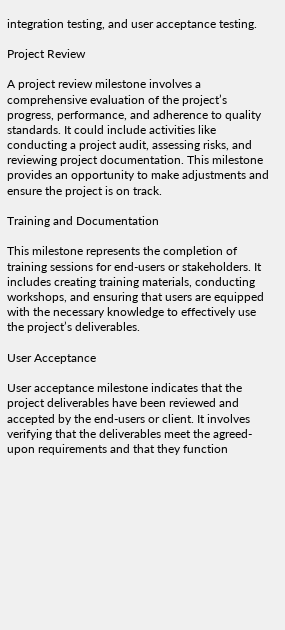integration testing, and user acceptance testing.

Project Review

A project review milestone involves a comprehensive evaluation of the project’s progress, performance, and adherence to quality standards. It could include activities like conducting a project audit, assessing risks, and reviewing project documentation. This milestone provides an opportunity to make adjustments and ensure the project is on track.

Training and Documentation

This milestone represents the completion of training sessions for end-users or stakeholders. It includes creating training materials, conducting workshops, and ensuring that users are equipped with the necessary knowledge to effectively use the project’s deliverables.

User Acceptance

User acceptance milestone indicates that the project deliverables have been reviewed and accepted by the end-users or client. It involves verifying that the deliverables meet the agreed-upon requirements and that they function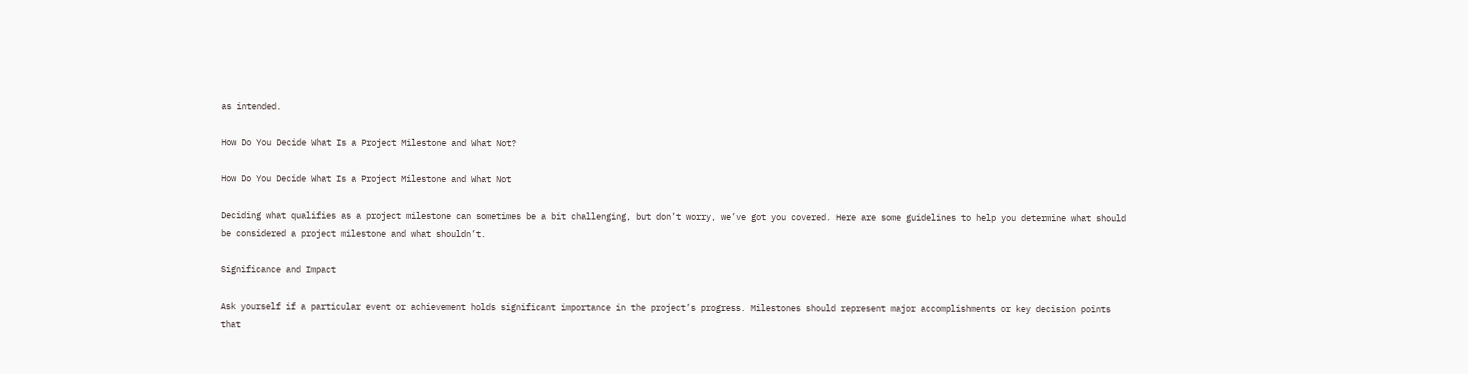as intended.

How Do You Decide What Is a Project Milestone and What Not?

How Do You Decide What Is a Project Milestone and What Not

Deciding what qualifies as a project milestone can sometimes be a bit challenging, but don’t worry, we’ve got you covered. Here are some guidelines to help you determine what should be considered a project milestone and what shouldn’t.

Significance and Impact

Ask yourself if a particular event or achievement holds significant importance in the project’s progress. Milestones should represent major accomplishments or key decision points that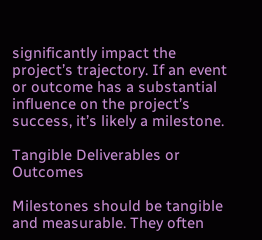significantly impact the project’s trajectory. If an event or outcome has a substantial influence on the project’s success, it’s likely a milestone.

Tangible Deliverables or Outcomes

Milestones should be tangible and measurable. They often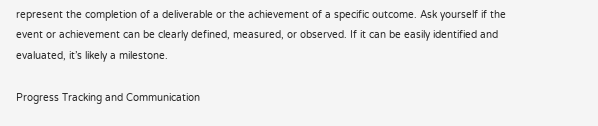represent the completion of a deliverable or the achievement of a specific outcome. Ask yourself if the event or achievement can be clearly defined, measured, or observed. If it can be easily identified and evaluated, it’s likely a milestone.

Progress Tracking and Communication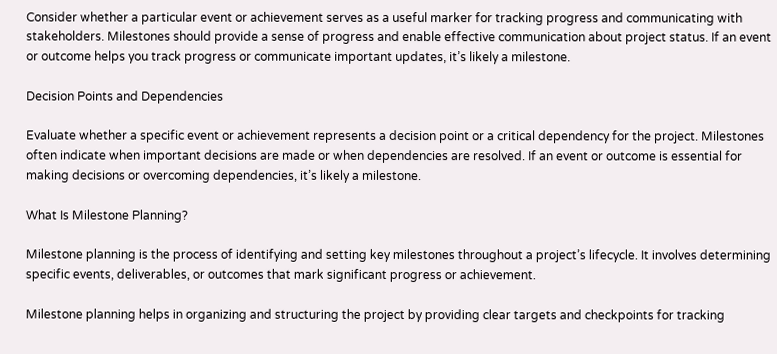Consider whether a particular event or achievement serves as a useful marker for tracking progress and communicating with stakeholders. Milestones should provide a sense of progress and enable effective communication about project status. If an event or outcome helps you track progress or communicate important updates, it’s likely a milestone.

Decision Points and Dependencies

Evaluate whether a specific event or achievement represents a decision point or a critical dependency for the project. Milestones often indicate when important decisions are made or when dependencies are resolved. If an event or outcome is essential for making decisions or overcoming dependencies, it’s likely a milestone.

What Is Milestone Planning?

Milestone planning is the process of identifying and setting key milestones throughout a project’s lifecycle. It involves determining specific events, deliverables, or outcomes that mark significant progress or achievement.

Milestone planning helps in organizing and structuring the project by providing clear targets and checkpoints for tracking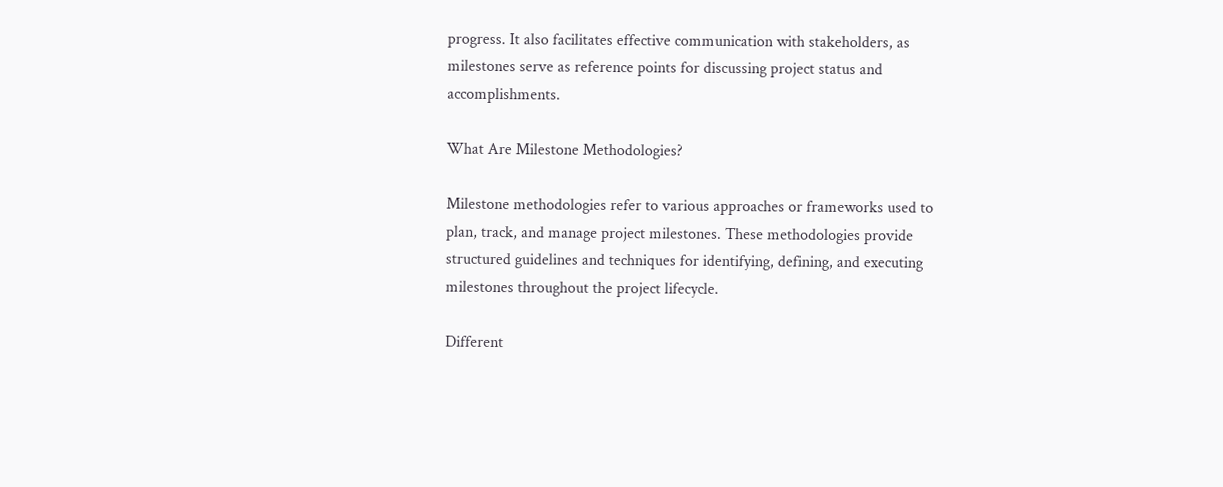progress. It also facilitates effective communication with stakeholders, as milestones serve as reference points for discussing project status and accomplishments.

What Are Milestone Methodologies?

Milestone methodologies refer to various approaches or frameworks used to plan, track, and manage project milestones. These methodologies provide structured guidelines and techniques for identifying, defining, and executing milestones throughout the project lifecycle.

Different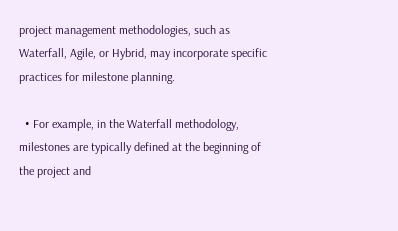project management methodologies, such as Waterfall, Agile, or Hybrid, may incorporate specific practices for milestone planning.

  • For example, in the Waterfall methodology, milestones are typically defined at the beginning of the project and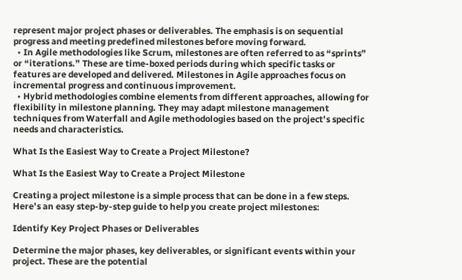represent major project phases or deliverables. The emphasis is on sequential progress and meeting predefined milestones before moving forward.
  • In Agile methodologies like Scrum, milestones are often referred to as “sprints” or “iterations.” These are time-boxed periods during which specific tasks or features are developed and delivered. Milestones in Agile approaches focus on incremental progress and continuous improvement.
  • Hybrid methodologies combine elements from different approaches, allowing for flexibility in milestone planning. They may adapt milestone management techniques from Waterfall and Agile methodologies based on the project’s specific needs and characteristics.

What Is the Easiest Way to Create a Project Milestone?

What Is the Easiest Way to Create a Project Milestone

Creating a project milestone is a simple process that can be done in a few steps. Here’s an easy step-by-step guide to help you create project milestones:

Identify Key Project Phases or Deliverables

Determine the major phases, key deliverables, or significant events within your project. These are the potential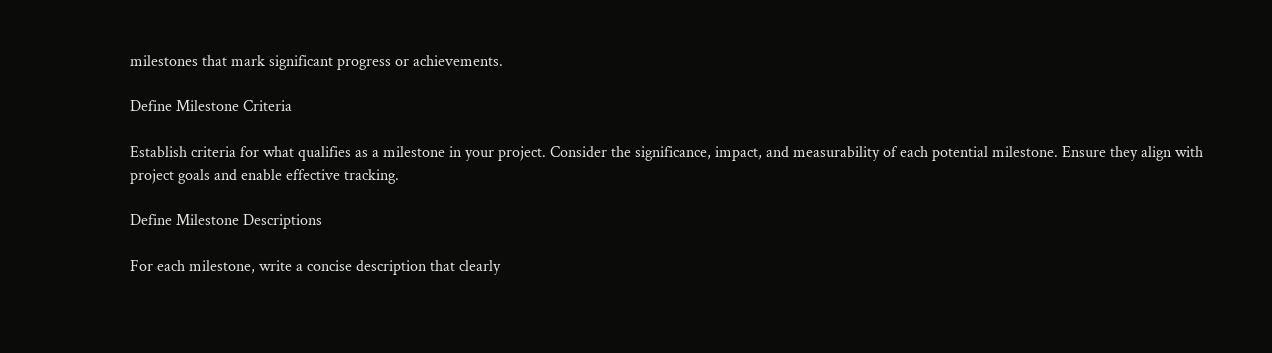milestones that mark significant progress or achievements.

Define Milestone Criteria

Establish criteria for what qualifies as a milestone in your project. Consider the significance, impact, and measurability of each potential milestone. Ensure they align with project goals and enable effective tracking.

Define Milestone Descriptions

For each milestone, write a concise description that clearly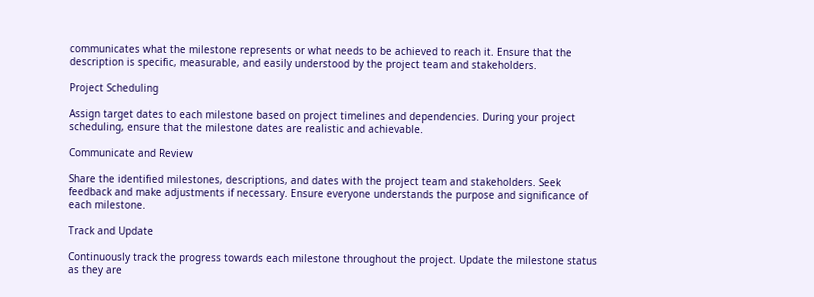communicates what the milestone represents or what needs to be achieved to reach it. Ensure that the description is specific, measurable, and easily understood by the project team and stakeholders.

Project Scheduling

Assign target dates to each milestone based on project timelines and dependencies. During your project scheduling, ensure that the milestone dates are realistic and achievable.

Communicate and Review

Share the identified milestones, descriptions, and dates with the project team and stakeholders. Seek feedback and make adjustments if necessary. Ensure everyone understands the purpose and significance of each milestone.

Track and Update

Continuously track the progress towards each milestone throughout the project. Update the milestone status as they are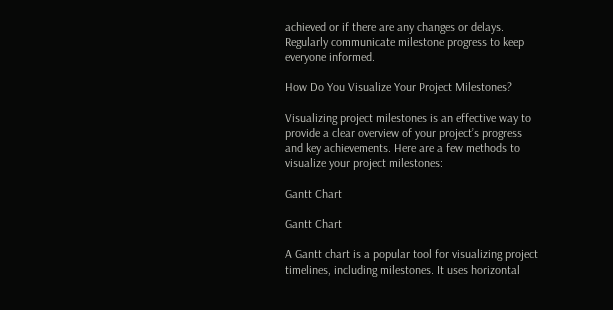achieved or if there are any changes or delays. Regularly communicate milestone progress to keep everyone informed.

How Do You Visualize Your Project Milestones?

Visualizing project milestones is an effective way to provide a clear overview of your project’s progress and key achievements. Here are a few methods to visualize your project milestones:

Gantt Chart

Gantt Chart

A Gantt chart is a popular tool for visualizing project timelines, including milestones. It uses horizontal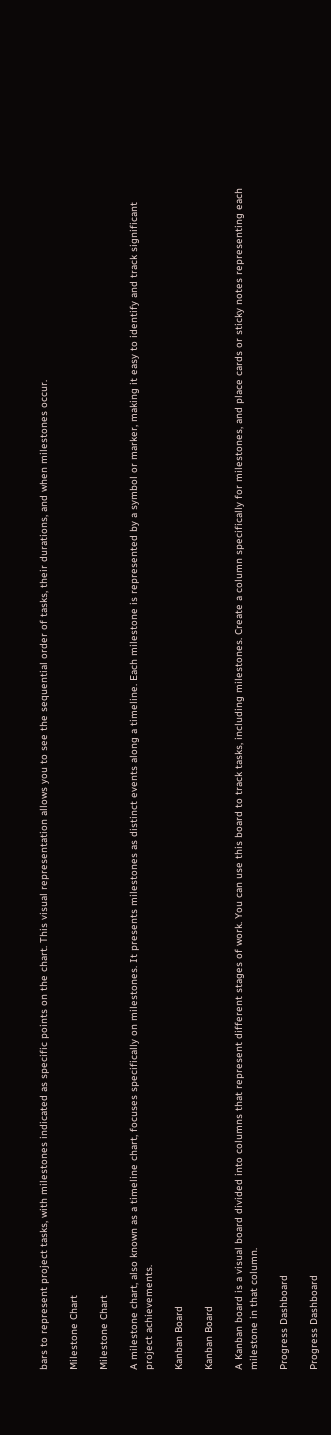bars to represent project tasks, with milestones indicated as specific points on the chart. This visual representation allows you to see the sequential order of tasks, their durations, and when milestones occur.

Milestone Chart

Milestone Chart

A milestone chart, also known as a timeline chart, focuses specifically on milestones. It presents milestones as distinct events along a timeline. Each milestone is represented by a symbol or marker, making it easy to identify and track significant project achievements.

Kanban Board

Kanban Board

A Kanban board is a visual board divided into columns that represent different stages of work. You can use this board to track tasks, including milestones. Create a column specifically for milestones, and place cards or sticky notes representing each milestone in that column.

Progress Dashboard

Progress Dashboard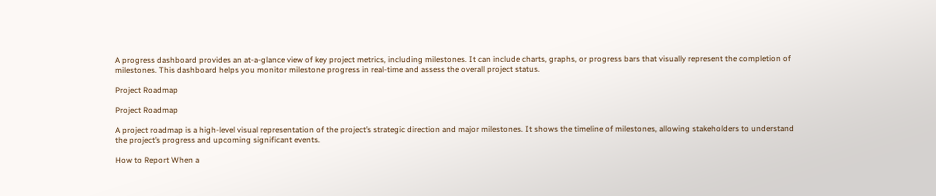A progress dashboard provides an at-a-glance view of key project metrics, including milestones. It can include charts, graphs, or progress bars that visually represent the completion of milestones. This dashboard helps you monitor milestone progress in real-time and assess the overall project status.

Project Roadmap

Project Roadmap

A project roadmap is a high-level visual representation of the project’s strategic direction and major milestones. It shows the timeline of milestones, allowing stakeholders to understand the project’s progress and upcoming significant events.

How to Report When a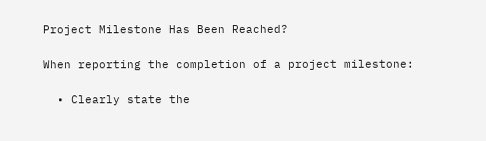Project Milestone Has Been Reached?

When reporting the completion of a project milestone:

  • Clearly state the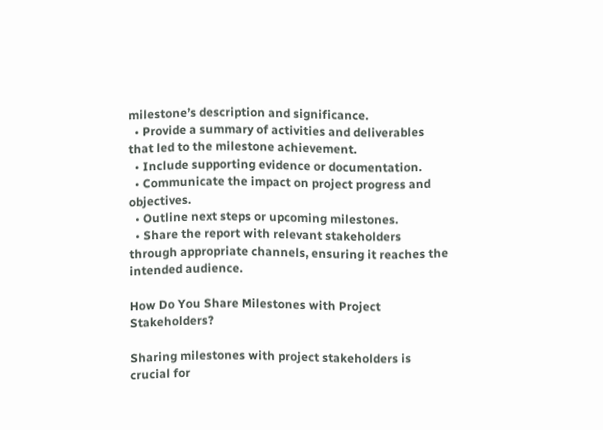milestone’s description and significance.
  • Provide a summary of activities and deliverables that led to the milestone achievement.
  • Include supporting evidence or documentation.
  • Communicate the impact on project progress and objectives.
  • Outline next steps or upcoming milestones.
  • Share the report with relevant stakeholders through appropriate channels, ensuring it reaches the intended audience.

How Do You Share Milestones with Project Stakeholders?

Sharing milestones with project stakeholders is crucial for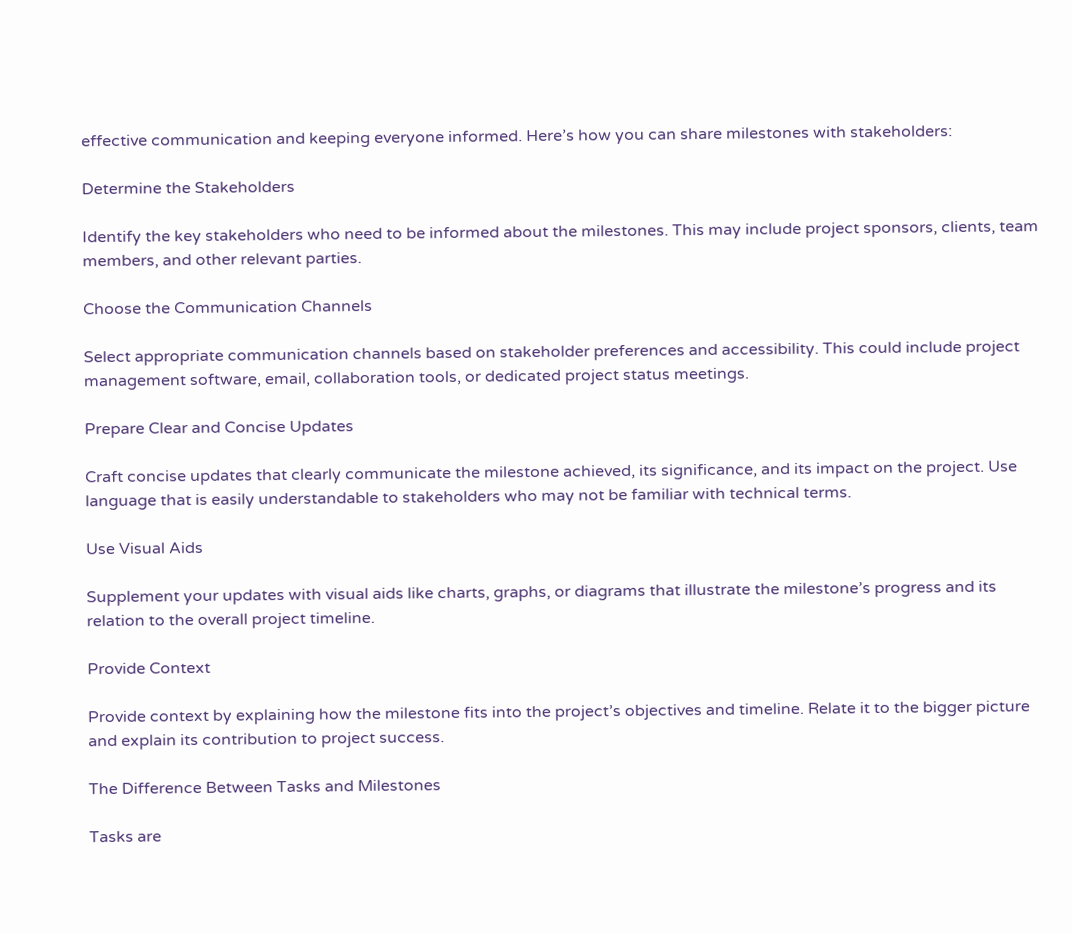effective communication and keeping everyone informed. Here’s how you can share milestones with stakeholders:

Determine the Stakeholders

Identify the key stakeholders who need to be informed about the milestones. This may include project sponsors, clients, team members, and other relevant parties.

Choose the Communication Channels

Select appropriate communication channels based on stakeholder preferences and accessibility. This could include project management software, email, collaboration tools, or dedicated project status meetings.

Prepare Clear and Concise Updates

Craft concise updates that clearly communicate the milestone achieved, its significance, and its impact on the project. Use language that is easily understandable to stakeholders who may not be familiar with technical terms.

Use Visual Aids

Supplement your updates with visual aids like charts, graphs, or diagrams that illustrate the milestone’s progress and its relation to the overall project timeline.

Provide Context

Provide context by explaining how the milestone fits into the project’s objectives and timeline. Relate it to the bigger picture and explain its contribution to project success.

The Difference Between Tasks and Milestones

Tasks are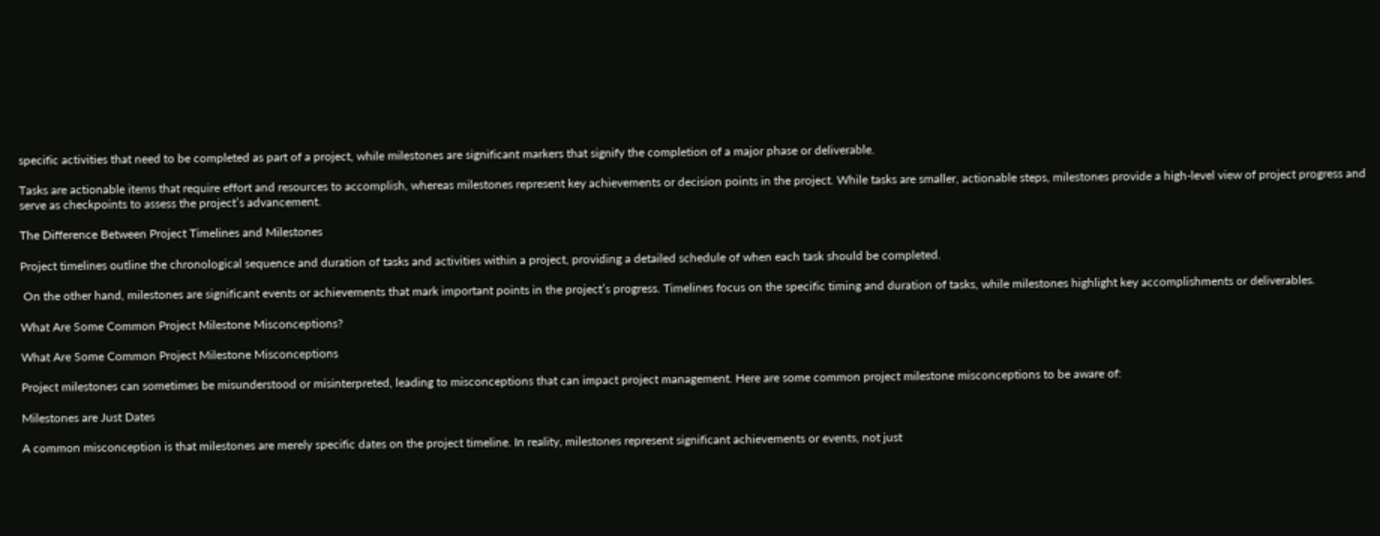specific activities that need to be completed as part of a project, while milestones are significant markers that signify the completion of a major phase or deliverable.

Tasks are actionable items that require effort and resources to accomplish, whereas milestones represent key achievements or decision points in the project. While tasks are smaller, actionable steps, milestones provide a high-level view of project progress and serve as checkpoints to assess the project’s advancement.

The Difference Between Project Timelines and Milestones

Project timelines outline the chronological sequence and duration of tasks and activities within a project, providing a detailed schedule of when each task should be completed.

 On the other hand, milestones are significant events or achievements that mark important points in the project’s progress. Timelines focus on the specific timing and duration of tasks, while milestones highlight key accomplishments or deliverables.

What Are Some Common Project Milestone Misconceptions?

What Are Some Common Project Milestone Misconceptions

Project milestones can sometimes be misunderstood or misinterpreted, leading to misconceptions that can impact project management. Here are some common project milestone misconceptions to be aware of:

Milestones are Just Dates

A common misconception is that milestones are merely specific dates on the project timeline. In reality, milestones represent significant achievements or events, not just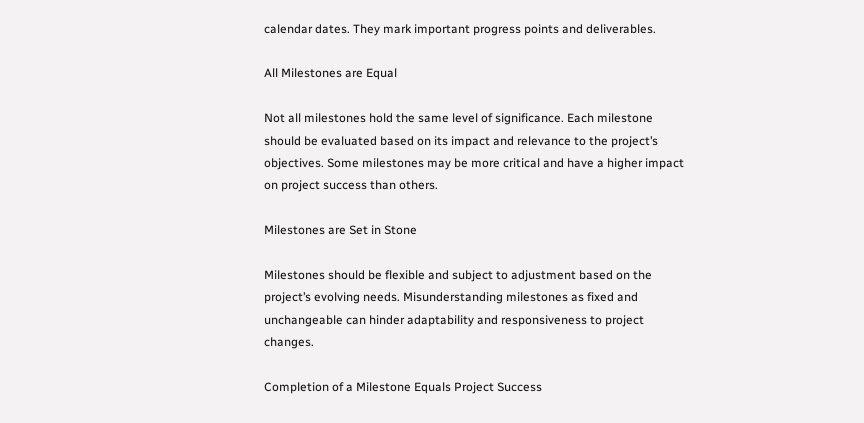calendar dates. They mark important progress points and deliverables.

All Milestones are Equal

Not all milestones hold the same level of significance. Each milestone should be evaluated based on its impact and relevance to the project’s objectives. Some milestones may be more critical and have a higher impact on project success than others.

Milestones are Set in Stone

Milestones should be flexible and subject to adjustment based on the project’s evolving needs. Misunderstanding milestones as fixed and unchangeable can hinder adaptability and responsiveness to project changes.

Completion of a Milestone Equals Project Success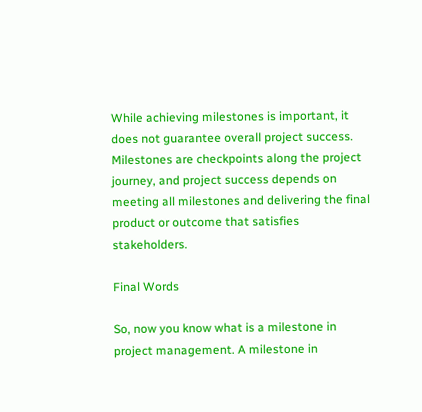While achieving milestones is important, it does not guarantee overall project success. Milestones are checkpoints along the project journey, and project success depends on meeting all milestones and delivering the final product or outcome that satisfies stakeholders.

Final Words

So, now you know what is a milestone in project management. A milestone in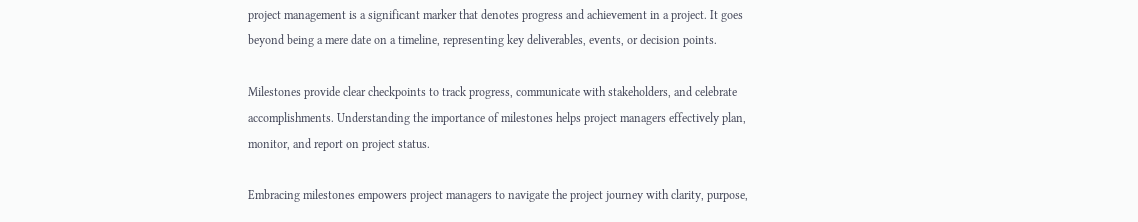project management is a significant marker that denotes progress and achievement in a project. It goes beyond being a mere date on a timeline, representing key deliverables, events, or decision points.

Milestones provide clear checkpoints to track progress, communicate with stakeholders, and celebrate accomplishments. Understanding the importance of milestones helps project managers effectively plan, monitor, and report on project status.

Embracing milestones empowers project managers to navigate the project journey with clarity, purpose,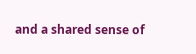and a shared sense of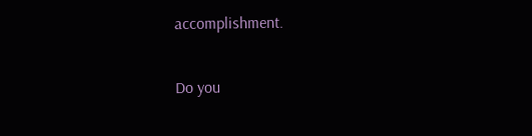accomplishment.

Do you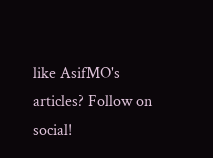like AsifMO's articles? Follow on social!